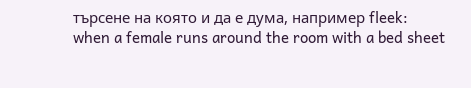търсене на която и да е дума, например fleek:
when a female runs around the room with a bed sheet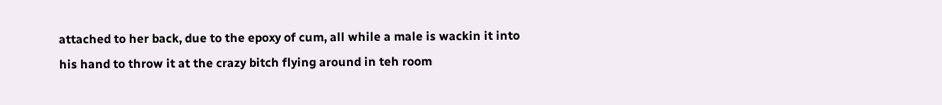attached to her back, due to the epoxy of cum, all while a male is wackin it into his hand to throw it at the crazy bitch flying around in teh room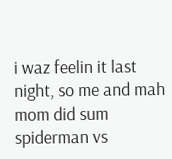i waz feelin it last night, so me and mah mom did sum spiderman vs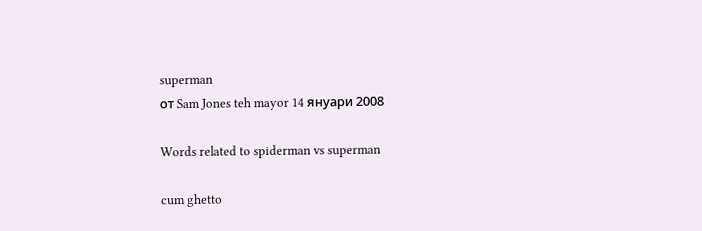superman
от Sam Jones teh mayor 14 януари 2008

Words related to spiderman vs superman

cum ghetto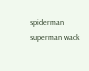spiderman superman wack